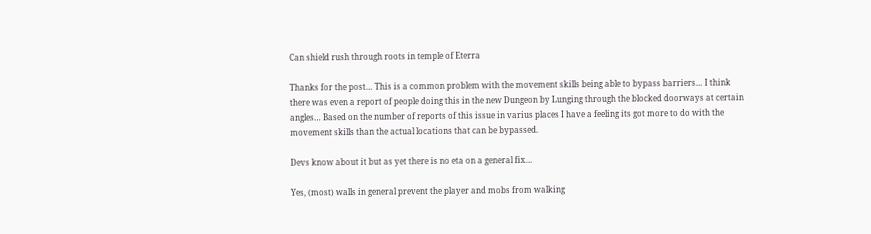Can shield rush through roots in temple of Eterra

Thanks for the post… This is a common problem with the movement skills being able to bypass barriers… I think there was even a report of people doing this in the new Dungeon by Lunging through the blocked doorways at certain angles… Based on the number of reports of this issue in varius places I have a feeling its got more to do with the movement skills than the actual locations that can be bypassed.

Devs know about it but as yet there is no eta on a general fix…

Yes, (most) walls in general prevent the player and mobs from walking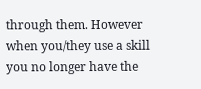through them. However when you/they use a skill you no longer have the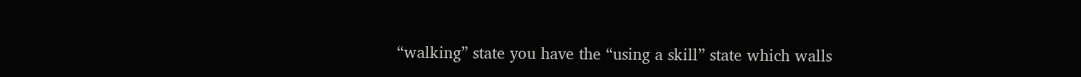“walking” state you have the “using a skill” state which walls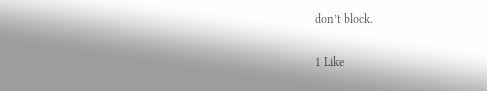don’t block.

1 Like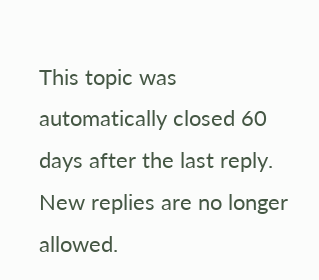This topic was automatically closed 60 days after the last reply. New replies are no longer allowed.